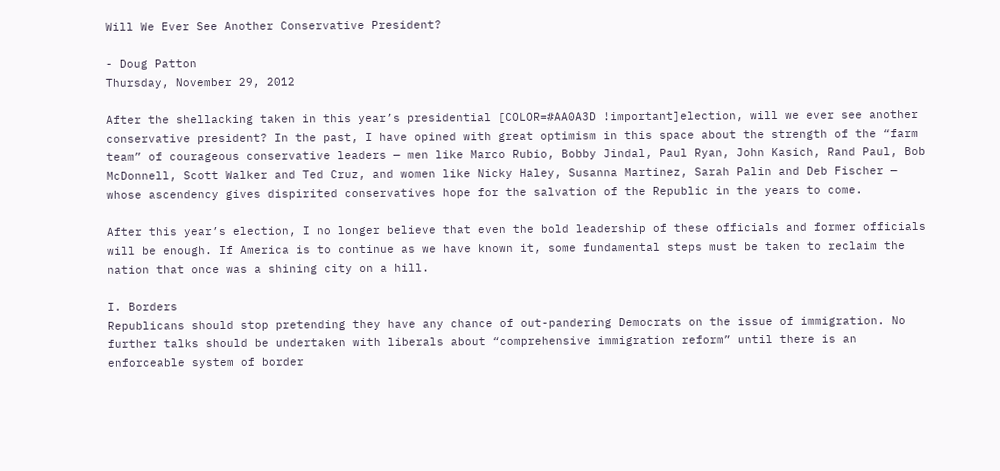Will We Ever See Another Conservative President?

- Doug Patton
Thursday, November 29, 2012

After the shellacking taken in this year’s presidential [COLOR=#AA0A3D !important]election, will we ever see another conservative president? In the past, I have opined with great optimism in this space about the strength of the “farm team” of courageous conservative leaders — men like Marco Rubio, Bobby Jindal, Paul Ryan, John Kasich, Rand Paul, Bob McDonnell, Scott Walker and Ted Cruz, and women like Nicky Haley, Susanna Martinez, Sarah Palin and Deb Fischer — whose ascendency gives dispirited conservatives hope for the salvation of the Republic in the years to come.

After this year’s election, I no longer believe that even the bold leadership of these officials and former officials will be enough. If America is to continue as we have known it, some fundamental steps must be taken to reclaim the nation that once was a shining city on a hill.

I. Borders
Republicans should stop pretending they have any chance of out-pandering Democrats on the issue of immigration. No further talks should be undertaken with liberals about “comprehensive immigration reform” until there is an enforceable system of border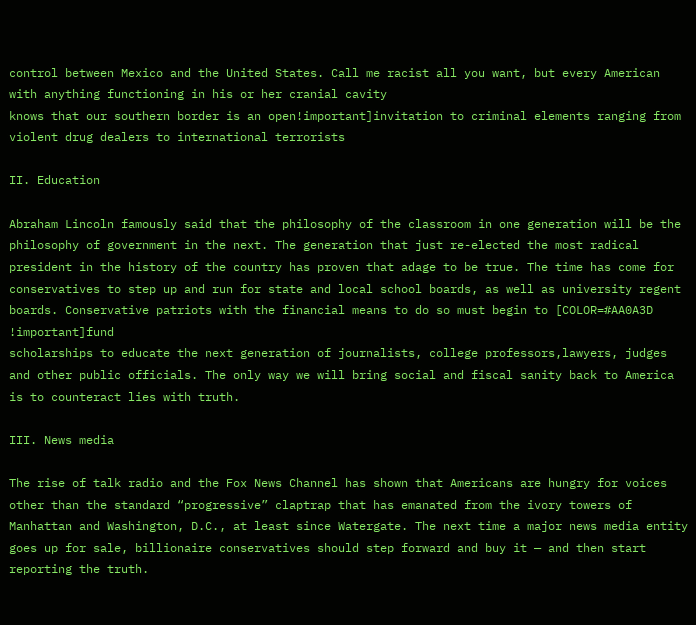control between Mexico and the United States. Call me racist all you want, but every American with anything functioning in his or her cranial cavity
knows that our southern border is an open!important]invitation to criminal elements ranging from violent drug dealers to international terrorists

II. Education

Abraham Lincoln famously said that the philosophy of the classroom in one generation will be the philosophy of government in the next. The generation that just re-elected the most radical president in the history of the country has proven that adage to be true. The time has come for conservatives to step up and run for state and local school boards, as well as university regent boards. Conservative patriots with the financial means to do so must begin to [COLOR=#AA0A3D !important]fund
scholarships to educate the next generation of journalists, college professors,lawyers, judges and other public officials. The only way we will bring social and fiscal sanity back to America is to counteract lies with truth.

III. News media

The rise of talk radio and the Fox News Channel has shown that Americans are hungry for voices other than the standard “progressive” claptrap that has emanated from the ivory towers of Manhattan and Washington, D.C., at least since Watergate. The next time a major news media entity goes up for sale, billionaire conservatives should step forward and buy it — and then start reporting the truth.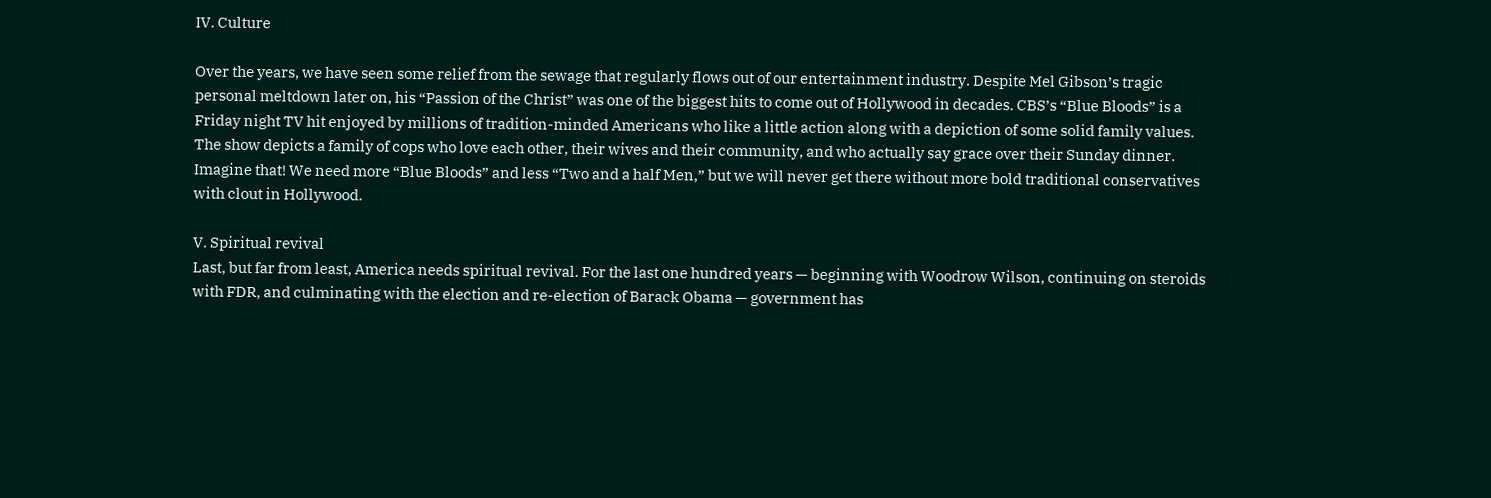IV. Culture

Over the years, we have seen some relief from the sewage that regularly flows out of our entertainment industry. Despite Mel Gibson’s tragic personal meltdown later on, his “Passion of the Christ” was one of the biggest hits to come out of Hollywood in decades. CBS’s “Blue Bloods” is a Friday night TV hit enjoyed by millions of tradition-minded Americans who like a little action along with a depiction of some solid family values. The show depicts a family of cops who love each other, their wives and their community, and who actually say grace over their Sunday dinner. Imagine that! We need more “Blue Bloods” and less “Two and a half Men,” but we will never get there without more bold traditional conservatives with clout in Hollywood.

V. Spiritual revival
Last, but far from least, America needs spiritual revival. For the last one hundred years — beginning with Woodrow Wilson, continuing on steroids with FDR, and culminating with the election and re-election of Barack Obama — government has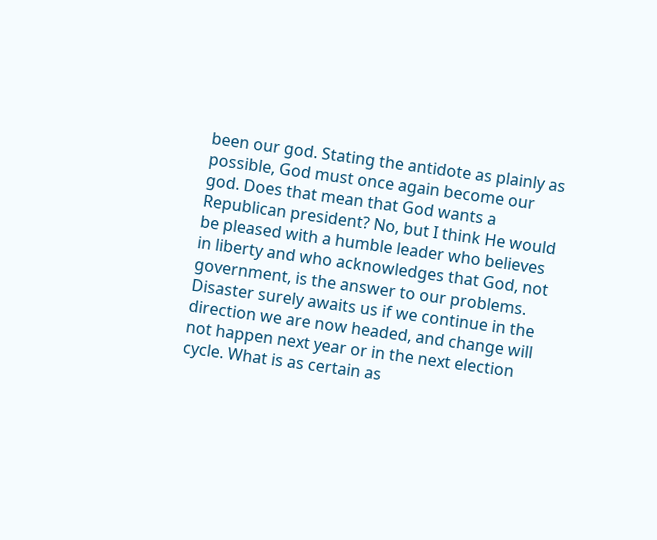been our god. Stating the antidote as plainly as possible, God must once again become our god. Does that mean that God wants a Republican president? No, but I think He would be pleased with a humble leader who believes in liberty and who acknowledges that God, not government, is the answer to our problems.
Disaster surely awaits us if we continue in the direction we are now headed, and change will not happen next year or in the next election cycle. What is as certain as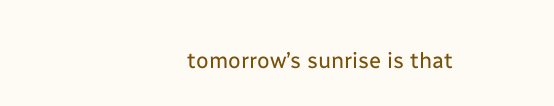tomorrow’s sunrise is that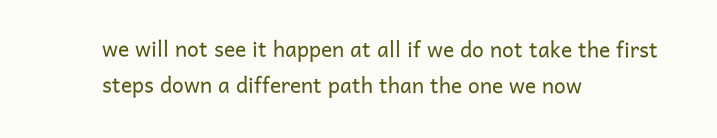we will not see it happen at all if we do not take the first steps down a different path than the one we now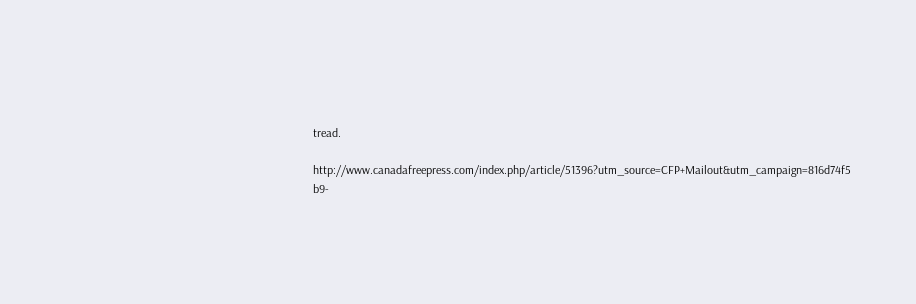tread.

http://www.canadafreepress.com/index.php/article/51396?utm_source=CFP+Mailout&utm_campaign=816d74f5 b9-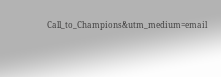Call_to_Champions&utm_medium=email